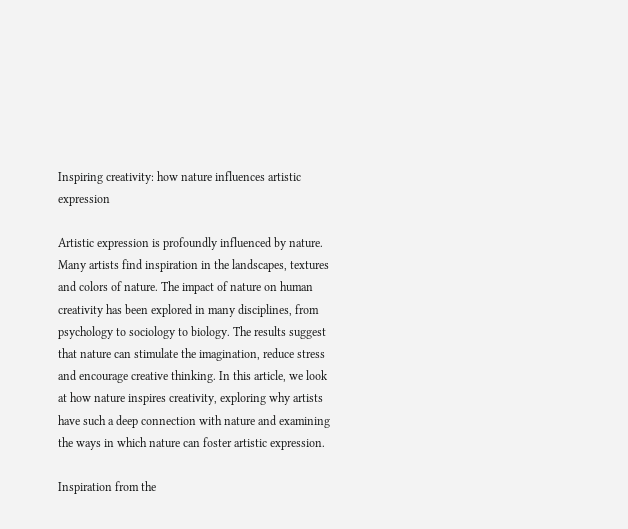Inspiring creativity: how nature influences artistic expression

Artistic expression is profoundly influenced by nature. Many artists find inspiration in the landscapes, textures and colors of nature. The impact of nature on human creativity has been explored in many disciplines, from psychology to sociology to biology. The results suggest that nature can stimulate the imagination, reduce stress and encourage creative thinking. In this article, we look at how nature inspires creativity, exploring why artists have such a deep connection with nature and examining the ways in which nature can foster artistic expression.

Inspiration from the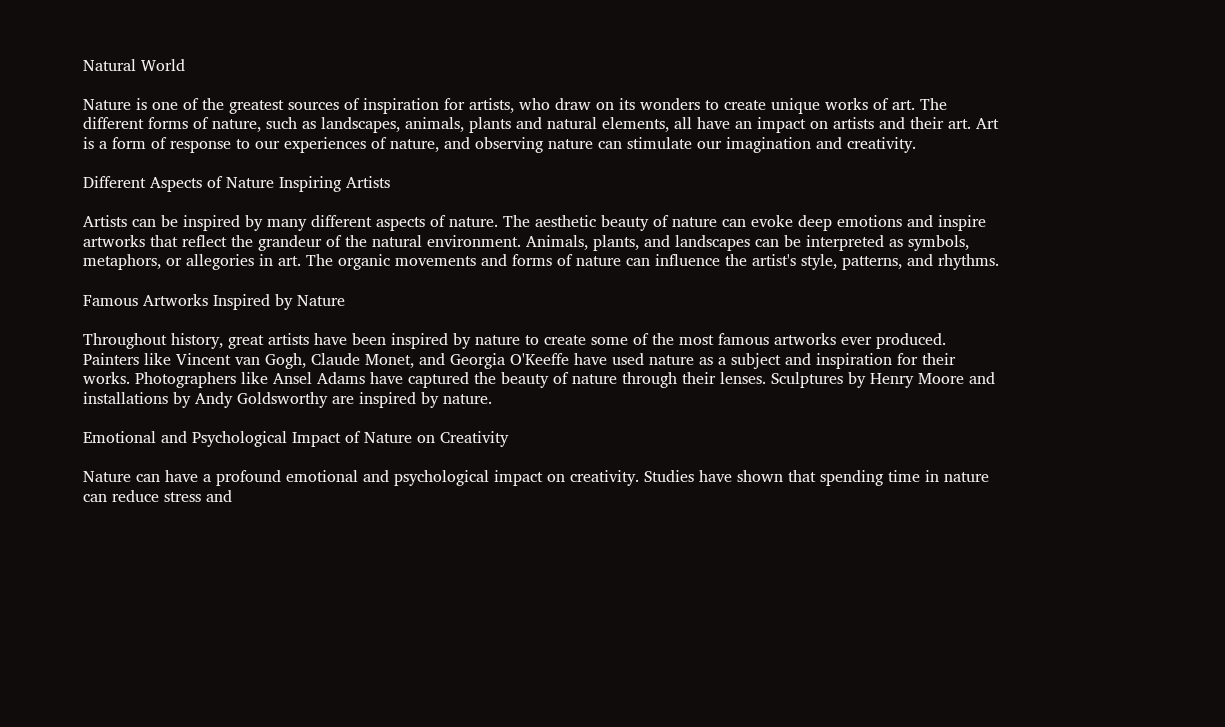Natural World

Nature is one of the greatest sources of inspiration for artists, who draw on its wonders to create unique works of art. The different forms of nature, such as landscapes, animals, plants and natural elements, all have an impact on artists and their art. Art is a form of response to our experiences of nature, and observing nature can stimulate our imagination and creativity.

Different Aspects of Nature Inspiring Artists

Artists can be inspired by many different aspects of nature. The aesthetic beauty of nature can evoke deep emotions and inspire artworks that reflect the grandeur of the natural environment. Animals, plants, and landscapes can be interpreted as symbols, metaphors, or allegories in art. The organic movements and forms of nature can influence the artist's style, patterns, and rhythms.

Famous Artworks Inspired by Nature

Throughout history, great artists have been inspired by nature to create some of the most famous artworks ever produced. Painters like Vincent van Gogh, Claude Monet, and Georgia O'Keeffe have used nature as a subject and inspiration for their works. Photographers like Ansel Adams have captured the beauty of nature through their lenses. Sculptures by Henry Moore and installations by Andy Goldsworthy are inspired by nature.

Emotional and Psychological Impact of Nature on Creativity

Nature can have a profound emotional and psychological impact on creativity. Studies have shown that spending time in nature can reduce stress and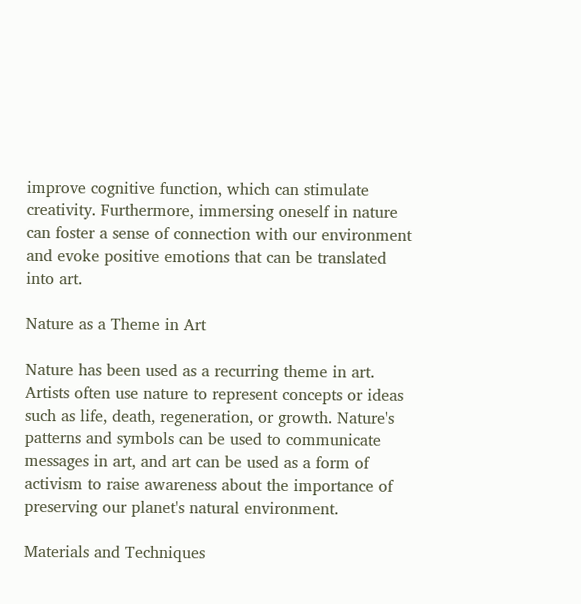improve cognitive function, which can stimulate creativity. Furthermore, immersing oneself in nature can foster a sense of connection with our environment and evoke positive emotions that can be translated into art.

Nature as a Theme in Art

Nature has been used as a recurring theme in art. Artists often use nature to represent concepts or ideas such as life, death, regeneration, or growth. Nature's patterns and symbols can be used to communicate messages in art, and art can be used as a form of activism to raise awareness about the importance of preserving our planet's natural environment.

Materials and Techniques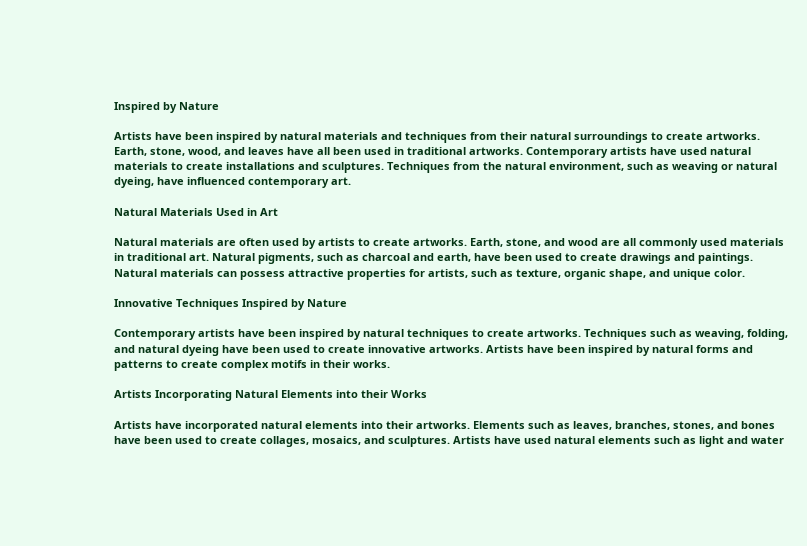Inspired by Nature

Artists have been inspired by natural materials and techniques from their natural surroundings to create artworks. Earth, stone, wood, and leaves have all been used in traditional artworks. Contemporary artists have used natural materials to create installations and sculptures. Techniques from the natural environment, such as weaving or natural dyeing, have influenced contemporary art.

Natural Materials Used in Art

Natural materials are often used by artists to create artworks. Earth, stone, and wood are all commonly used materials in traditional art. Natural pigments, such as charcoal and earth, have been used to create drawings and paintings. Natural materials can possess attractive properties for artists, such as texture, organic shape, and unique color.

Innovative Techniques Inspired by Nature

Contemporary artists have been inspired by natural techniques to create artworks. Techniques such as weaving, folding, and natural dyeing have been used to create innovative artworks. Artists have been inspired by natural forms and patterns to create complex motifs in their works.

Artists Incorporating Natural Elements into their Works

Artists have incorporated natural elements into their artworks. Elements such as leaves, branches, stones, and bones have been used to create collages, mosaics, and sculptures. Artists have used natural elements such as light and water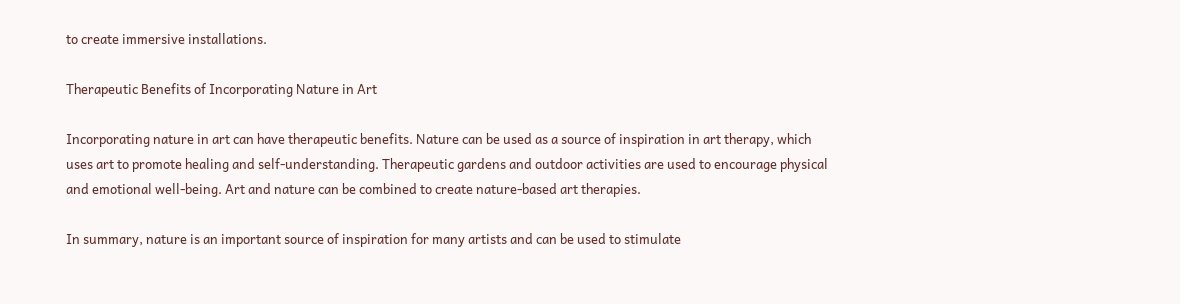to create immersive installations.

Therapeutic Benefits of Incorporating Nature in Art

Incorporating nature in art can have therapeutic benefits. Nature can be used as a source of inspiration in art therapy, which uses art to promote healing and self-understanding. Therapeutic gardens and outdoor activities are used to encourage physical and emotional well-being. Art and nature can be combined to create nature-based art therapies.

In summary, nature is an important source of inspiration for many artists and can be used to stimulate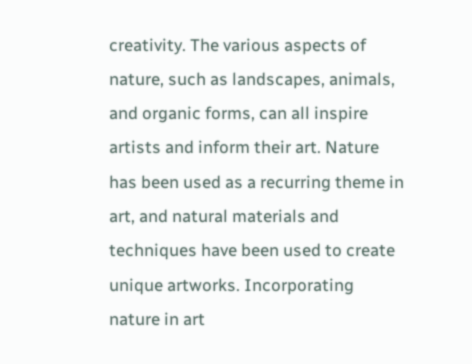creativity. The various aspects of nature, such as landscapes, animals, and organic forms, can all inspire artists and inform their art. Nature has been used as a recurring theme in art, and natural materials and techniques have been used to create unique artworks. Incorporating nature in art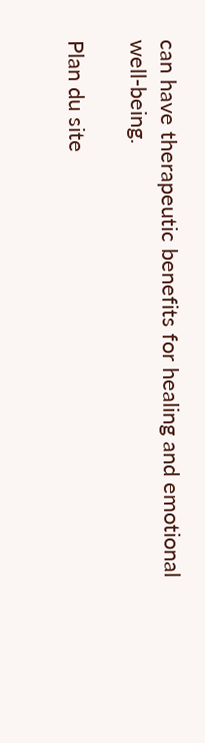can have therapeutic benefits for healing and emotional well-being.

Plan du site